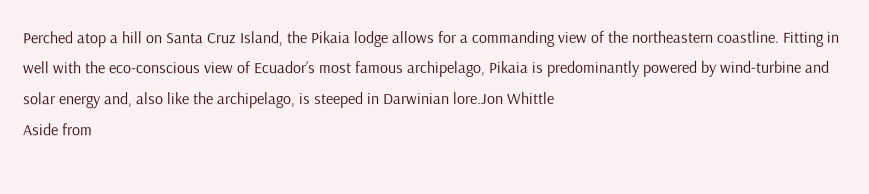Perched atop a hill on Santa Cruz Island, the Pikaia lodge allows for a commanding view of the northeastern coastline. Fitting in well with the eco-conscious view of Ecuador’s most famous archipelago, Pikaia is predominantly powered by wind-turbine and solar energy and, also like the archipelago, is steeped in Darwinian lore.Jon Whittle
Aside from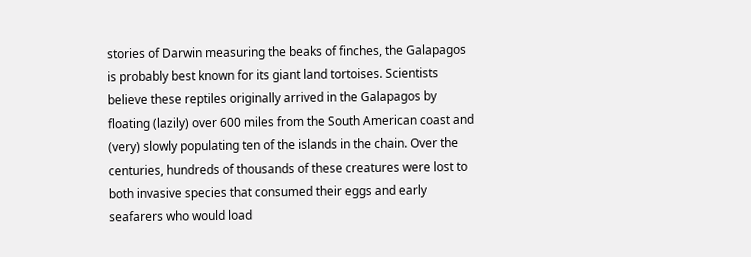stories of Darwin measuring the beaks of finches, the Galapagos is probably best known for its giant land tortoises. Scientists believe these reptiles originally arrived in the Galapagos by floating (lazily) over 600 miles from the South American coast and (very) slowly populating ten of the islands in the chain. Over the centuries, hundreds of thousands of these creatures were lost to both invasive species that consumed their eggs and early seafarers who would load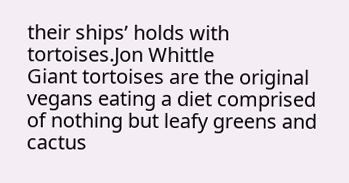their ships’ holds with tortoises.Jon Whittle
Giant tortoises are the original vegans eating a diet comprised of nothing but leafy greens and cactus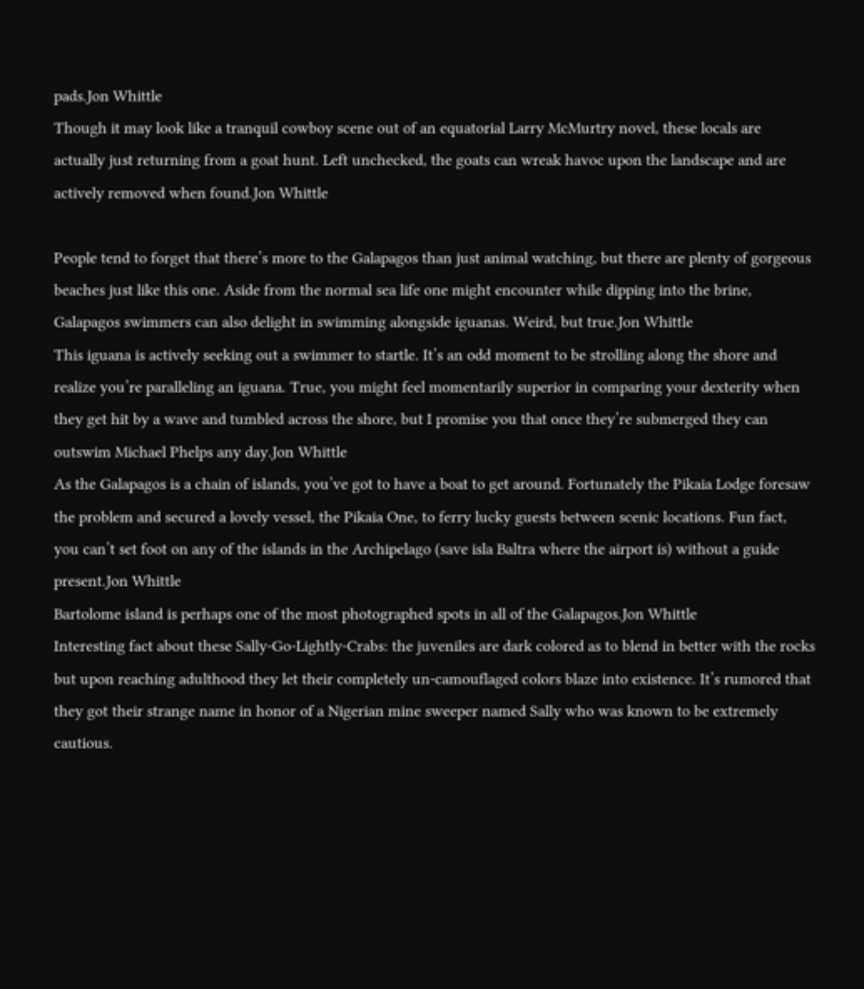pads.Jon Whittle
Though it may look like a tranquil cowboy scene out of an equatorial Larry McMurtry novel, these locals are actually just returning from a goat hunt. Left unchecked, the goats can wreak havoc upon the landscape and are actively removed when found.Jon Whittle

People tend to forget that there’s more to the Galapagos than just animal watching, but there are plenty of gorgeous beaches just like this one. Aside from the normal sea life one might encounter while dipping into the brine, Galapagos swimmers can also delight in swimming alongside iguanas. Weird, but true.Jon Whittle
This iguana is actively seeking out a swimmer to startle. It’s an odd moment to be strolling along the shore and realize you’re paralleling an iguana. True, you might feel momentarily superior in comparing your dexterity when they get hit by a wave and tumbled across the shore, but I promise you that once they’re submerged they can outswim Michael Phelps any day.Jon Whittle
As the Galapagos is a chain of islands, you’ve got to have a boat to get around. Fortunately the Pikaia Lodge foresaw the problem and secured a lovely vessel, the Pikaia One, to ferry lucky guests between scenic locations. Fun fact, you can’t set foot on any of the islands in the Archipelago (save isla Baltra where the airport is) without a guide present.Jon Whittle
Bartolome island is perhaps one of the most photographed spots in all of the Galapagos.Jon Whittle
Interesting fact about these Sally-Go-Lightly-Crabs: the juveniles are dark colored as to blend in better with the rocks but upon reaching adulthood they let their completely un-camouflaged colors blaze into existence. It’s rumored that they got their strange name in honor of a Nigerian mine sweeper named Sally who was known to be extremely cautious.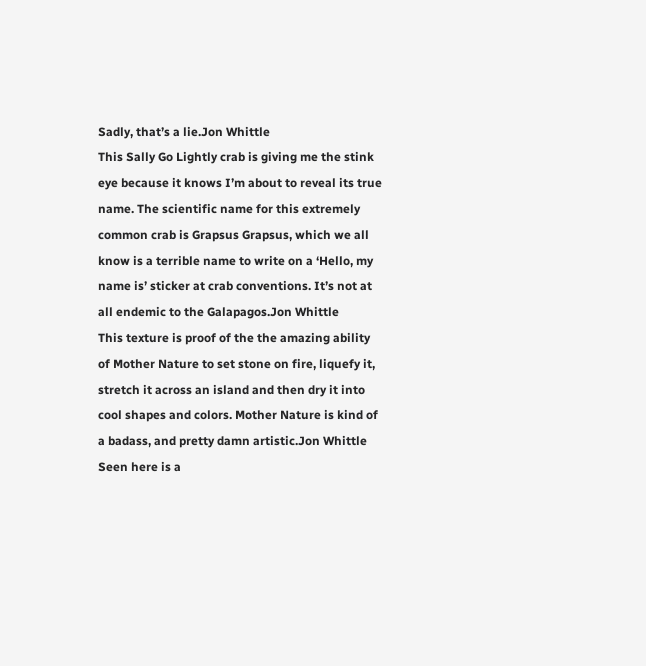Sadly, that’s a lie.Jon Whittle
This Sally Go Lightly crab is giving me the stink eye because it knows I’m about to reveal its true name. The scientific name for this extremely common crab is Grapsus Grapsus, which we all know is a terrible name to write on a ‘Hello, my name is’ sticker at crab conventions. It’s not at all endemic to the Galapagos.Jon Whittle
This texture is proof of the the amazing ability of Mother Nature to set stone on fire, liquefy it, stretch it across an island and then dry it into cool shapes and colors. Mother Nature is kind of a badass, and pretty damn artistic.Jon Whittle
Seen here is a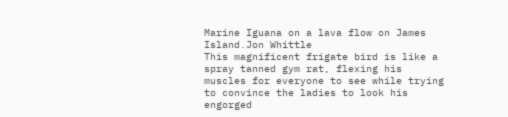Marine Iguana on a lava flow on James Island.Jon Whittle
This magnificent frigate bird is like a spray tanned gym rat, flexing his muscles for everyone to see while trying to convince the ladies to look his engorged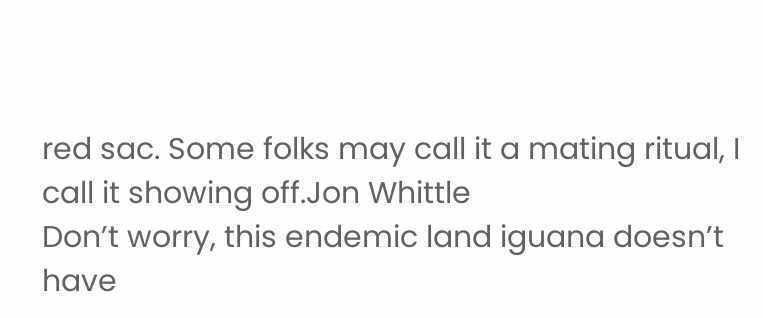red sac. Some folks may call it a mating ritual, I call it showing off.Jon Whittle
Don’t worry, this endemic land iguana doesn’t have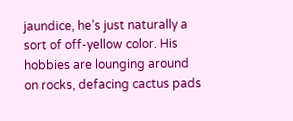jaundice, he’s just naturally a sort of off-yellow color. His hobbies are lounging around on rocks, defacing cactus pads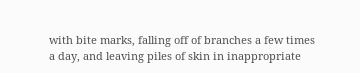with bite marks, falling off of branches a few times a day, and leaving piles of skin in inappropriate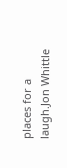places for a laugh.Jon Whittle